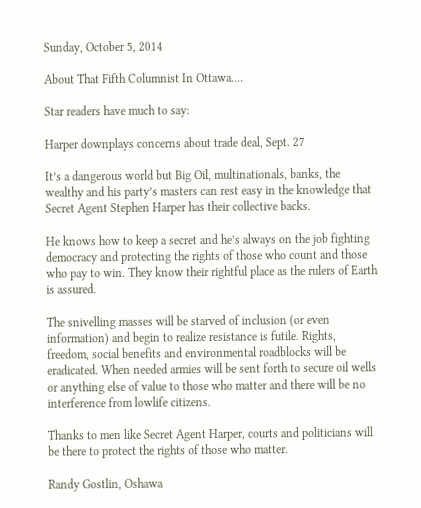Sunday, October 5, 2014

About That Fifth Columnist In Ottawa....

Star readers have much to say:

Harper downplays concerns about trade deal, Sept. 27

It’s a dangerous world but Big Oil, multinationals, banks, the wealthy and his party’s masters can rest easy in the knowledge that Secret Agent Stephen Harper has their collective backs.

He knows how to keep a secret and he’s always on the job fighting democracy and protecting the rights of those who count and those who pay to win. They know their rightful place as the rulers of Earth is assured.

The snivelling masses will be starved of inclusion (or even information) and begin to realize resistance is futile. Rights, freedom, social benefits and environmental roadblocks will be eradicated. When needed armies will be sent forth to secure oil wells or anything else of value to those who matter and there will be no interference from lowlife citizens.

Thanks to men like Secret Agent Harper, courts and politicians will be there to protect the rights of those who matter.

Randy Gostlin, Oshawa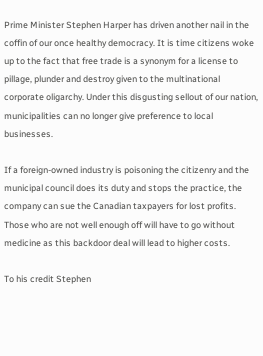Prime Minister Stephen Harper has driven another nail in the coffin of our once healthy democracy. It is time citizens woke up to the fact that free trade is a synonym for a license to pillage, plunder and destroy given to the multinational corporate oligarchy. Under this disgusting sellout of our nation, municipalities can no longer give preference to local businesses.

If a foreign-owned industry is poisoning the citizenry and the municipal council does its duty and stops the practice, the company can sue the Canadian taxpayers for lost profits.
Those who are not well enough off will have to go without medicine as this backdoor deal will lead to higher costs.

To his credit Stephen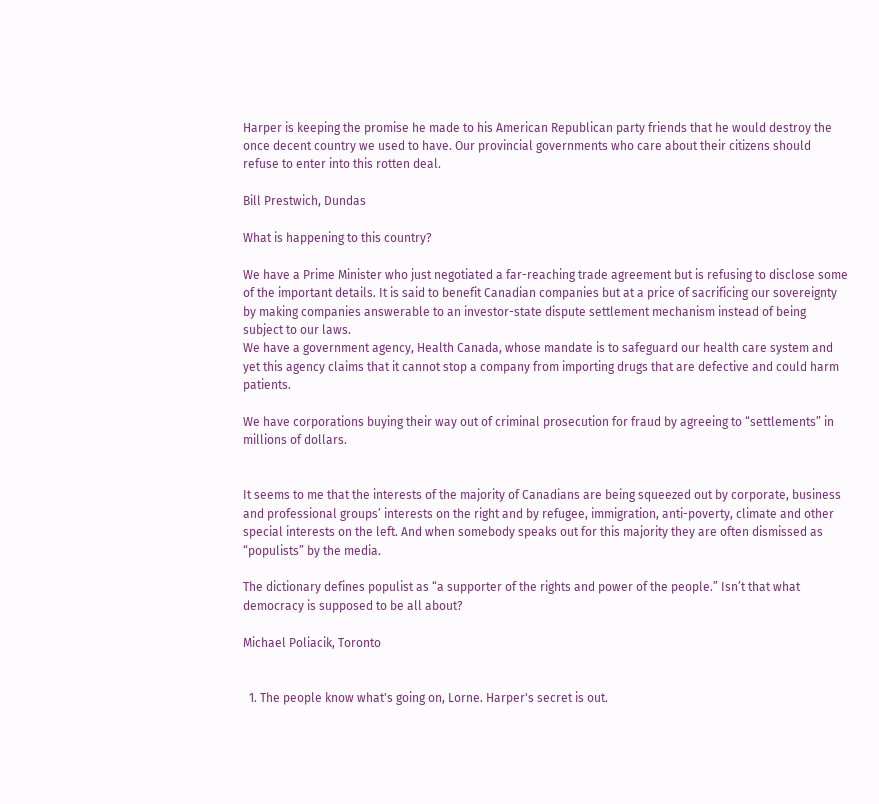Harper is keeping the promise he made to his American Republican party friends that he would destroy the once decent country we used to have. Our provincial governments who care about their citizens should refuse to enter into this rotten deal.

Bill Prestwich, Dundas

What is happening to this country?

We have a Prime Minister who just negotiated a far-reaching trade agreement but is refusing to disclose some of the important details. It is said to benefit Canadian companies but at a price of sacrificing our sovereignty by making companies answerable to an investor-state dispute settlement mechanism instead of being subject to our laws.
We have a government agency, Health Canada, whose mandate is to safeguard our health care system and yet this agency claims that it cannot stop a company from importing drugs that are defective and could harm patients.

We have corporations buying their way out of criminal prosecution for fraud by agreeing to “settlements” in millions of dollars.


It seems to me that the interests of the majority of Canadians are being squeezed out by corporate, business and professional groups’ interests on the right and by refugee, immigration, anti-poverty, climate and other special interests on the left. And when somebody speaks out for this majority they are often dismissed as “populists” by the media.

The dictionary defines populist as “a supporter of the rights and power of the people.” Isn’t that what democracy is supposed to be all about?

Michael Poliacik, Toronto


  1. The people know what's going on, Lorne. Harper's secret is out.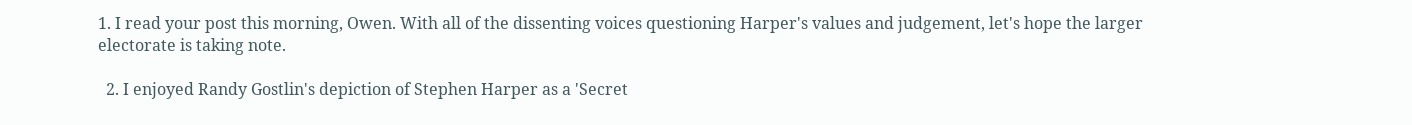1. I read your post this morning, Owen. With all of the dissenting voices questioning Harper's values and judgement, let's hope the larger electorate is taking note.

  2. I enjoyed Randy Gostlin's depiction of Stephen Harper as a 'Secret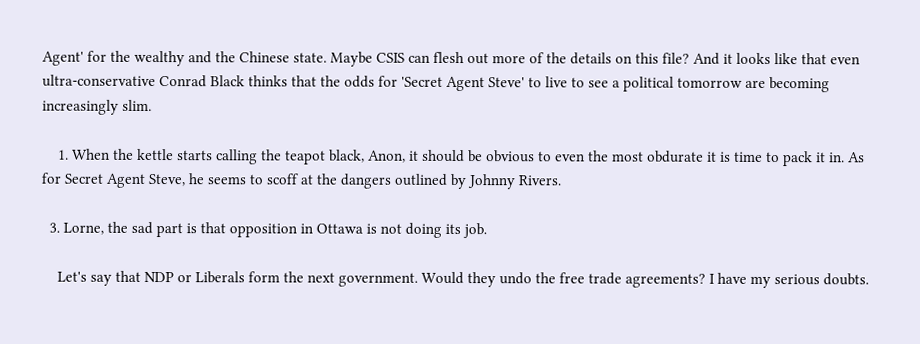Agent' for the wealthy and the Chinese state. Maybe CSIS can flesh out more of the details on this file? And it looks like that even ultra-conservative Conrad Black thinks that the odds for 'Secret Agent Steve' to live to see a political tomorrow are becoming increasingly slim.

    1. When the kettle starts calling the teapot black, Anon, it should be obvious to even the most obdurate it is time to pack it in. As for Secret Agent Steve, he seems to scoff at the dangers outlined by Johnny Rivers.

  3. Lorne, the sad part is that opposition in Ottawa is not doing its job.

    Let's say that NDP or Liberals form the next government. Would they undo the free trade agreements? I have my serious doubts.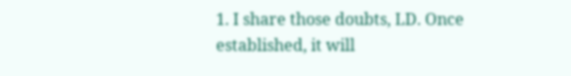1. I share those doubts, LD. Once established, it will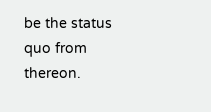be the status quo from thereon.